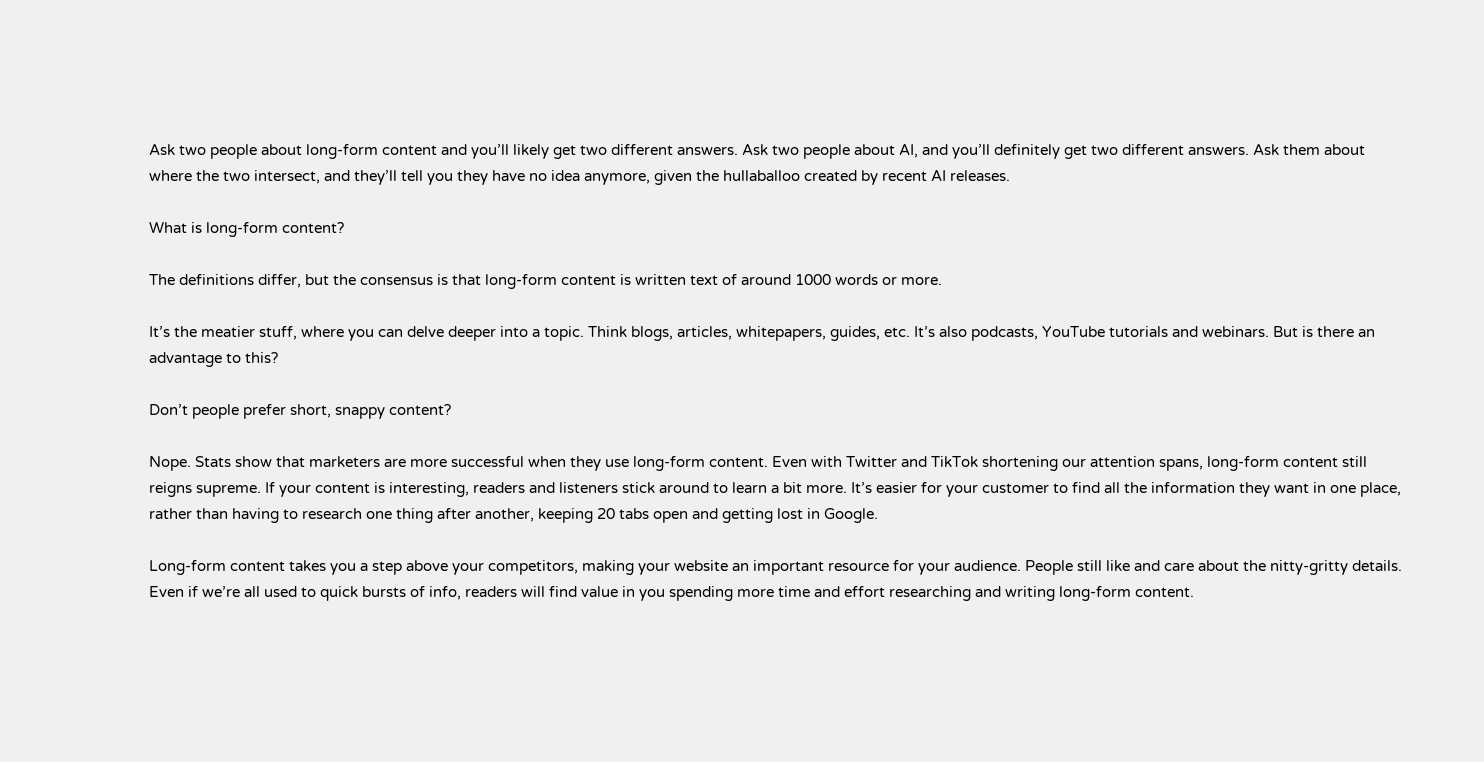Ask two people about long-form content and you’ll likely get two different answers. Ask two people about AI, and you’ll definitely get two different answers. Ask them about where the two intersect, and they’ll tell you they have no idea anymore, given the hullaballoo created by recent AI releases.

What is long-form content?

The definitions differ, but the consensus is that long-form content is written text of around 1000 words or more.

It’s the meatier stuff, where you can delve deeper into a topic. Think blogs, articles, whitepapers, guides, etc. It’s also podcasts, YouTube tutorials and webinars. But is there an advantage to this?

Don’t people prefer short, snappy content?

Nope. Stats show that marketers are more successful when they use long-form content. Even with Twitter and TikTok shortening our attention spans, long-form content still reigns supreme. If your content is interesting, readers and listeners stick around to learn a bit more. It’s easier for your customer to find all the information they want in one place, rather than having to research one thing after another, keeping 20 tabs open and getting lost in Google.

Long-form content takes you a step above your competitors, making your website an important resource for your audience. People still like and care about the nitty-gritty details. Even if we’re all used to quick bursts of info, readers will find value in you spending more time and effort researching and writing long-form content.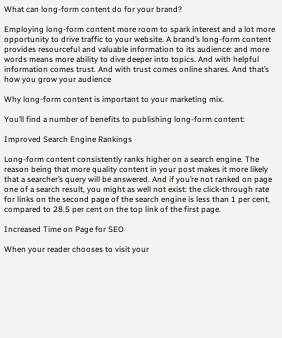What can long-form content do for your brand?

Employing long-form content more room to spark interest and a lot more opportunity to drive traffic to your website. A brand’s long-form content provides resourceful and valuable information to its audience: and more words means more ability to dive deeper into topics. And with helpful information comes trust. And with trust comes online shares. And that’s how you grow your audience

Why long-form content is important to your marketing mix.

You’ll find a number of benefits to publishing long-form content:

Improved Search Engine Rankings

Long-form content consistently ranks higher on a search engine. The reason being that more quality content in your post makes it more likely that a searcher’s query will be answered. And if you’re not ranked on page one of a search result, you might as well not exist: the click-through rate for links on the second page of the search engine is less than 1 per cent, compared to 28.5 per cent on the top link of the first page.

Increased Time on Page for SEO

When your reader chooses to visit your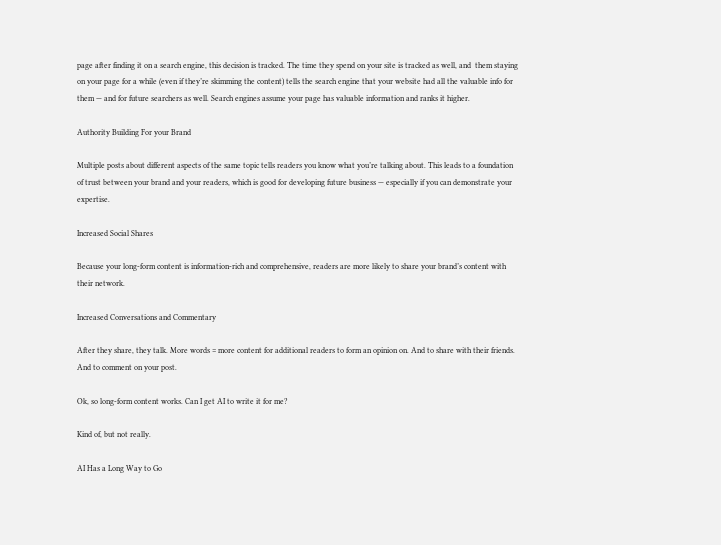page after finding it on a search engine, this decision is tracked. The time they spend on your site is tracked as well, and  them staying on your page for a while (even if they’re skimming the content) tells the search engine that your website had all the valuable info for them — and for future searchers as well. Search engines assume your page has valuable information and ranks it higher.

Authority Building For your Brand

Multiple posts about different aspects of the same topic tells readers you know what you’re talking about. This leads to a foundation of trust between your brand and your readers, which is good for developing future business — especially if you can demonstrate your expertise.

Increased Social Shares

Because your long-form content is information-rich and comprehensive, readers are more likely to share your brand’s content with their network.

Increased Conversations and Commentary

After they share, they talk. More words = more content for additional readers to form an opinion on. And to share with their friends. And to comment on your post.

Ok, so long-form content works. Can I get AI to write it for me?

Kind of, but not really.

AI Has a Long Way to Go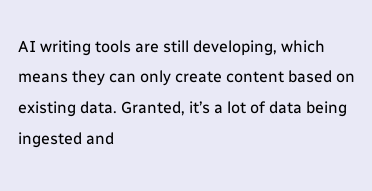AI writing tools are still developing, which means they can only create content based on existing data. Granted, it’s a lot of data being ingested and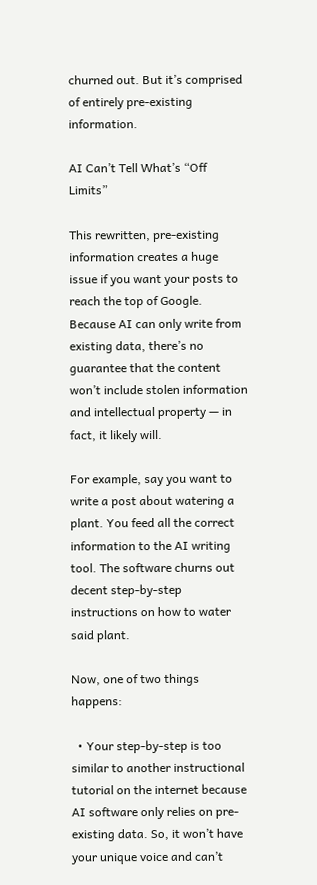churned out. But it’s comprised of entirely pre-existing information.

AI Can’t Tell What’s “Off Limits”

This rewritten, pre-existing information creates a huge issue if you want your posts to reach the top of Google. Because AI can only write from existing data, there’s no guarantee that the content won’t include stolen information and intellectual property — in fact, it likely will.

For example, say you want to write a post about watering a plant. You feed all the correct information to the AI writing tool. The software churns out decent step-by-step instructions on how to water said plant.

Now, one of two things happens:

  • Your step-by-step is too similar to another instructional tutorial on the internet because AI software only relies on pre-existing data. So, it won’t have your unique voice and can’t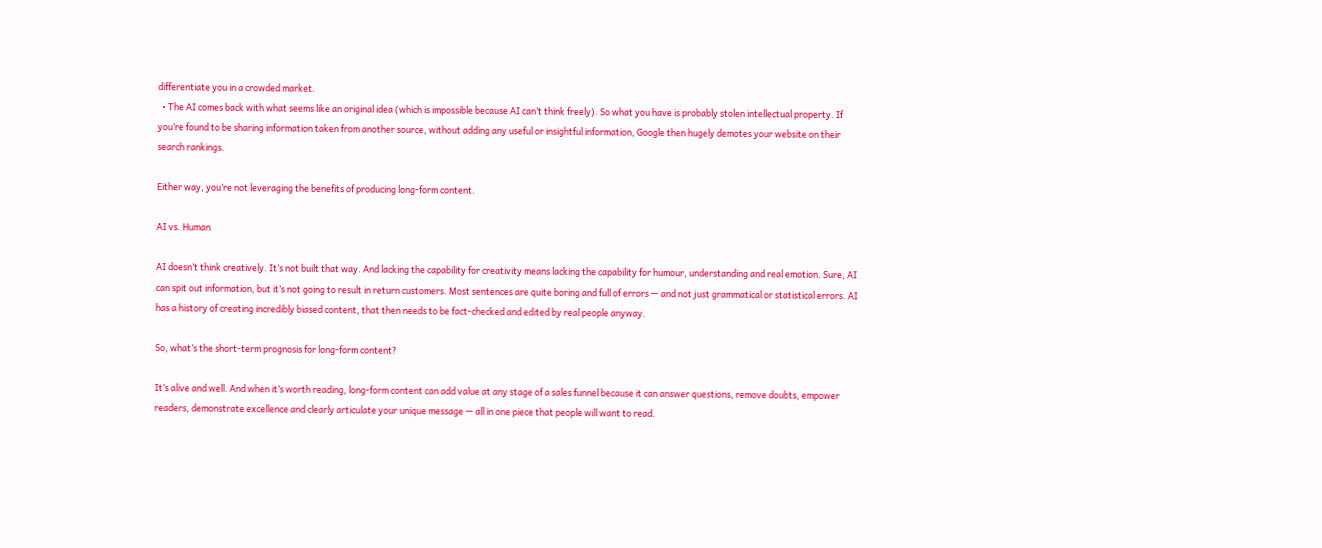differentiate you in a crowded market.
  • The AI comes back with what seems like an original idea (which is impossible because AI can’t think freely). So what you have is probably stolen intellectual property. If you’re found to be sharing information taken from another source, without adding any useful or insightful information, Google then hugely demotes your website on their search rankings.

Either way, you’re not leveraging the benefits of producing long-form content.

AI vs. Human

AI doesn’t think creatively. It’s not built that way. And lacking the capability for creativity means lacking the capability for humour, understanding and real emotion. Sure, AI can spit out information, but it’s not going to result in return customers. Most sentences are quite boring and full of errors — and not just grammatical or statistical errors. AI has a history of creating incredibly biased content, that then needs to be fact-checked and edited by real people anyway.

So, what’s the short-term prognosis for long-form content?

It’s alive and well. And when it’s worth reading, long-form content can add value at any stage of a sales funnel because it can answer questions, remove doubts, empower readers, demonstrate excellence and clearly articulate your unique message — all in one piece that people will want to read.